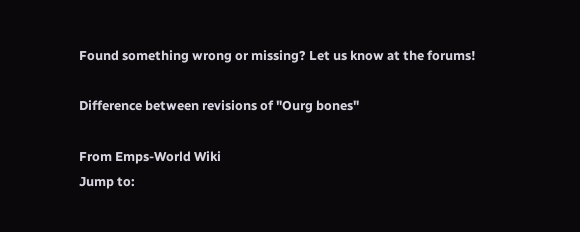Found something wrong or missing? Let us know at the forums!

Difference between revisions of "Ourg bones"

From Emps-World Wiki
Jump to: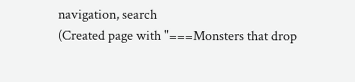navigation, search
(Created page with "===Monsters that drop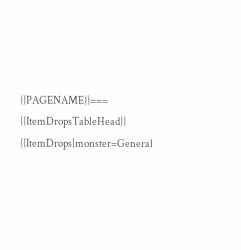{{PAGENAME}}=== {{ItemDropsTableHead}} {{ItemDrops|monster=General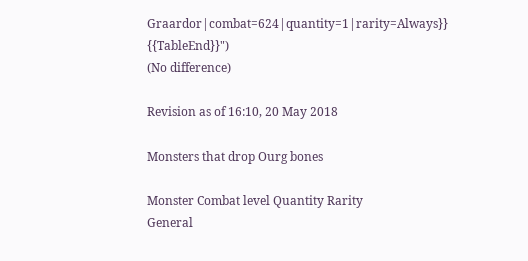Graardor|combat=624|quantity=1|rarity=Always}} {{TableEnd}}")
(No difference)

Revision as of 16:10, 20 May 2018

Monsters that drop Ourg bones

Monster Combat level Quantity Rarity
General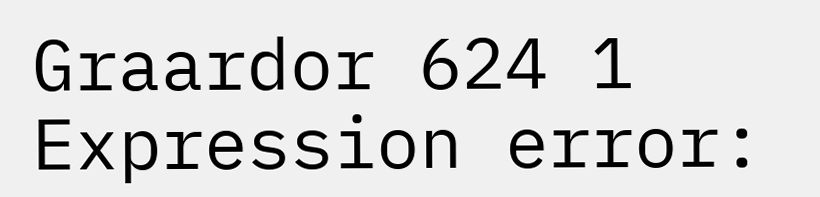Graardor 624 1 Expression error: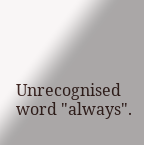Unrecognised word "always".